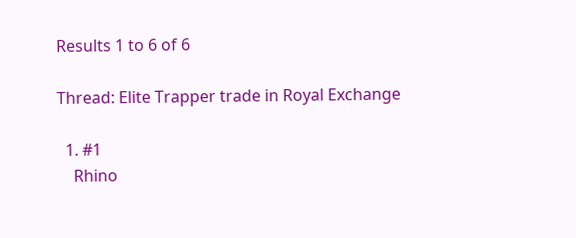Results 1 to 6 of 6

Thread: Elite Trapper trade in Royal Exchange

  1. #1
    Rhino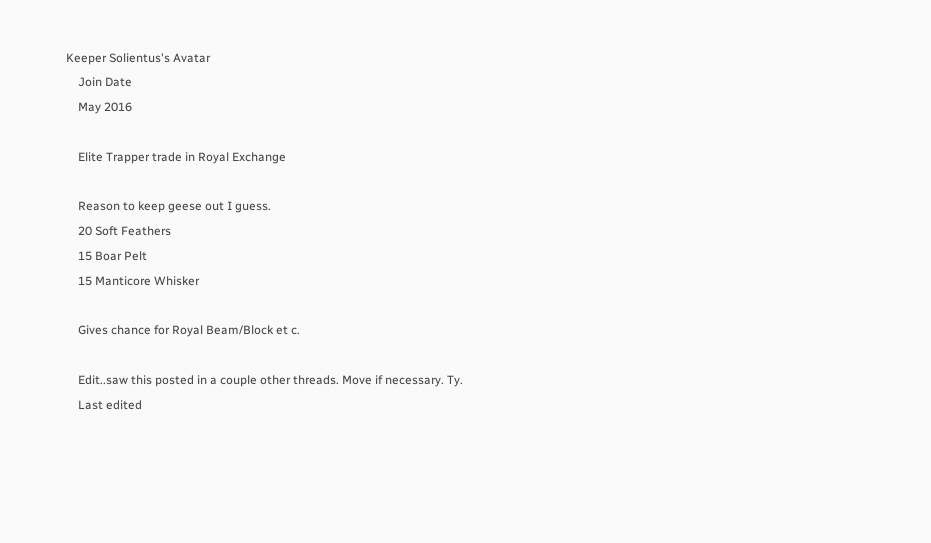Keeper Solientus's Avatar
    Join Date
    May 2016

    Elite Trapper trade in Royal Exchange

    Reason to keep geese out I guess.
    20 Soft Feathers
    15 Boar Pelt
    15 Manticore Whisker

    Gives chance for Royal Beam/Block et c.

    Edit..saw this posted in a couple other threads. Move if necessary. Ty.
    Last edited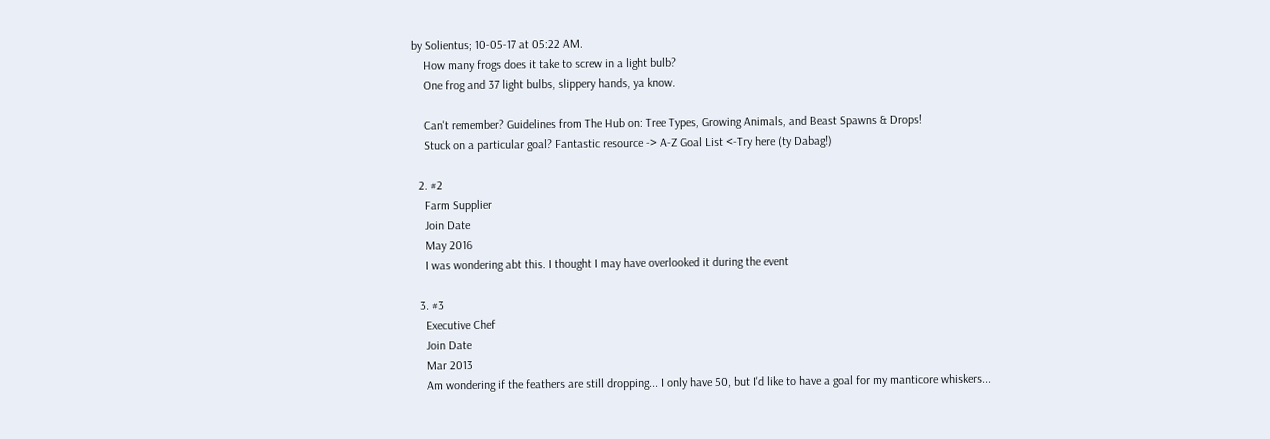by Solientus; 10-05-17 at 05:22 AM.
    How many frogs does it take to screw in a light bulb?
    One frog and 37 light bulbs, slippery hands, ya know.

    Can't remember? Guidelines from The Hub on: Tree Types, Growing Animals, and Beast Spawns & Drops!
    Stuck on a particular goal? Fantastic resource -> A-Z Goal List <-Try here (ty Dabag!)

  2. #2
    Farm Supplier
    Join Date
    May 2016
    I was wondering abt this. I thought I may have overlooked it during the event

  3. #3
    Executive Chef
    Join Date
    Mar 2013
    Am wondering if the feathers are still dropping... I only have 50, but I'd like to have a goal for my manticore whiskers...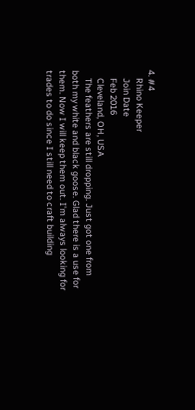4. #4
    Rhino Keeper
    Join Date
    Feb 2016
    Cleveland, OH, USA
    The feathers are still dropping. Just got one from both my white and black goose. Glad there is a use for them. Now I will keep them out. I'm always looking for trades to do since I still need to craft building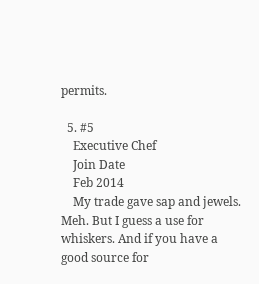permits.

  5. #5
    Executive Chef
    Join Date
    Feb 2014
    My trade gave sap and jewels. Meh. But I guess a use for whiskers. And if you have a good source for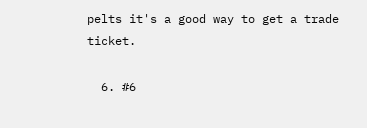pelts it's a good way to get a trade ticket.

  6. #6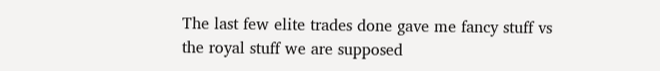The last few elite trades done gave me fancy stuff vs the royal stuff we are supposed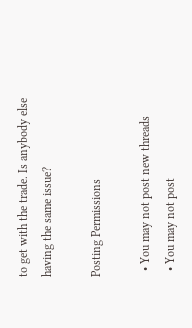to get with the trade. Is anybody else having the same issue?

Posting Permissions

  • You may not post new threads
  • You may not post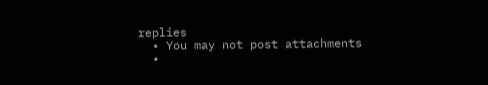replies
  • You may not post attachments
  •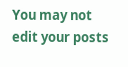You may not edit your posts